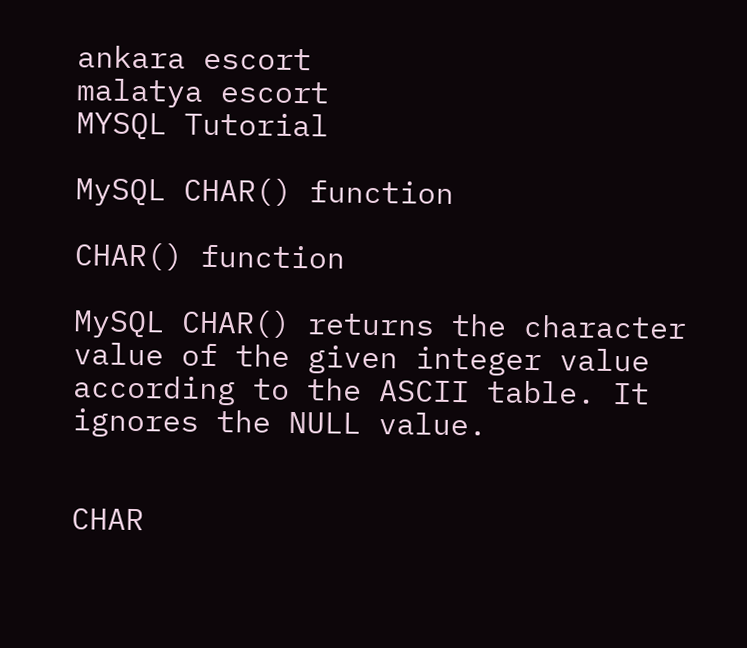ankara escort
malatya escort
MYSQL Tutorial

MySQL CHAR() function

CHAR() function

MySQL CHAR() returns the character value of the given integer value according to the ASCII table. It ignores the NULL value.


CHAR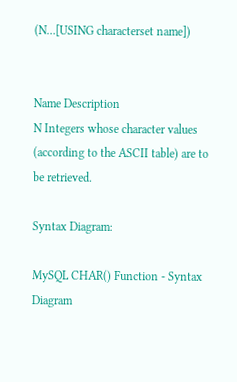(N…[USING characterset name])


Name Description
N Integers whose character values (according to the ASCII table) are to be retrieved.

Syntax Diagram:

MySQL CHAR() Function - Syntax Diagram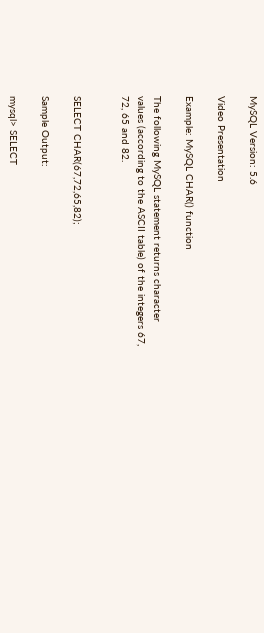MySQL Version: 5.6

Video Presentation

Example: MySQL CHAR() function

The following MySQL statement returns character values (according to the ASCII table) of the integers 67, 72, 65 and 82.


SELECT CHAR(67,72,65,82);

Sample Output:

mysql> SELECT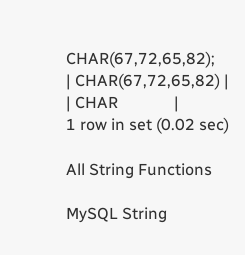CHAR(67,72,65,82);
| CHAR(67,72,65,82) |
| CHAR              |
1 row in set (0.02 sec)

All String Functions

MySQL String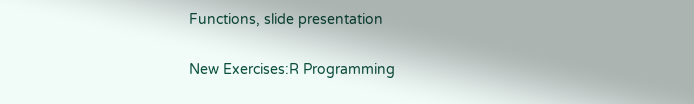Functions, slide presentation

New Exercises:R Programming